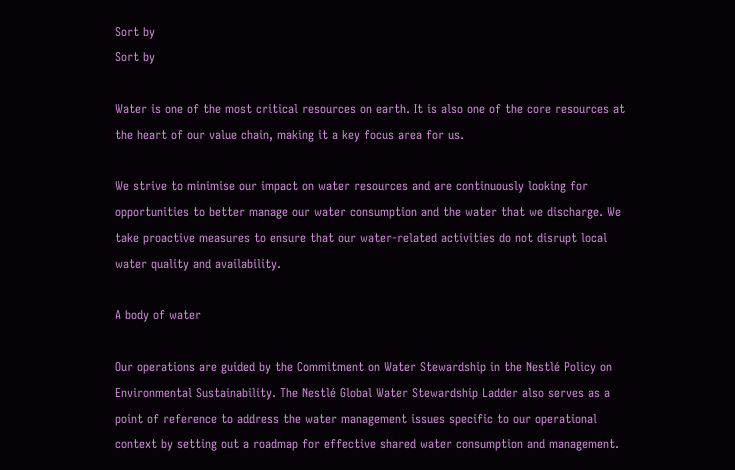Sort by
Sort by

Water is one of the most critical resources on earth. It is also one of the core resources at the heart of our value chain, making it a key focus area for us.

We strive to minimise our impact on water resources and are continuously looking for opportunities to better manage our water consumption and the water that we discharge. We take proactive measures to ensure that our water-related activities do not disrupt local water quality and availability.

A body of water

Our operations are guided by the Commitment on Water Stewardship in the Nestlé Policy on Environmental Sustainability. The Nestlé Global Water Stewardship Ladder also serves as a point of reference to address the water management issues specific to our operational context by setting out a roadmap for effective shared water consumption and management.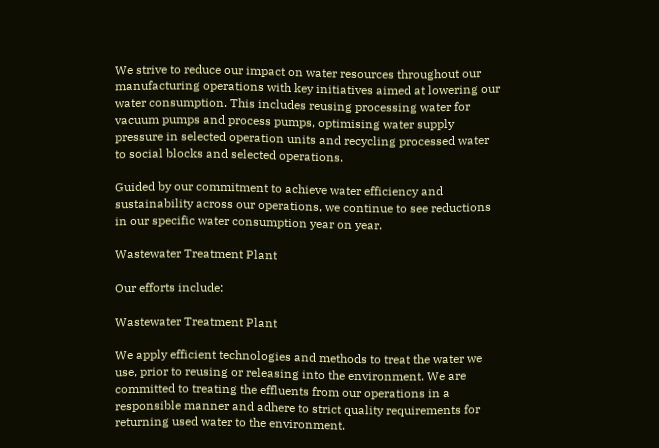We strive to reduce our impact on water resources throughout our manufacturing operations with key initiatives aimed at lowering our water consumption. This includes reusing processing water for vacuum pumps and process pumps, optimising water supply pressure in selected operation units and recycling processed water to social blocks and selected operations.

Guided by our commitment to achieve water efficiency and sustainability across our operations, we continue to see reductions in our specific water consumption year on year.

Wastewater Treatment Plant

Our efforts include:

Wastewater Treatment Plant

We apply efficient technologies and methods to treat the water we use, prior to reusing or releasing into the environment. We are committed to treating the effluents from our operations in a responsible manner and adhere to strict quality requirements for returning used water to the environment.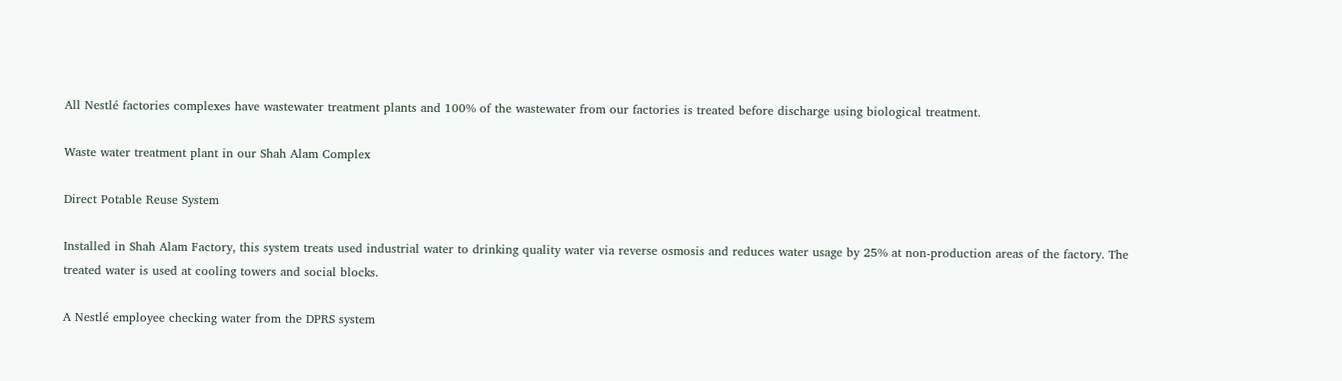All Nestlé factories complexes have wastewater treatment plants and 100% of the wastewater from our factories is treated before discharge using biological treatment.

Waste water treatment plant in our Shah Alam Complex

Direct Potable Reuse System

Installed in Shah Alam Factory, this system treats used industrial water to drinking quality water via reverse osmosis and reduces water usage by 25% at non-production areas of the factory. The treated water is used at cooling towers and social blocks.

A Nestlé employee checking water from the DPRS system